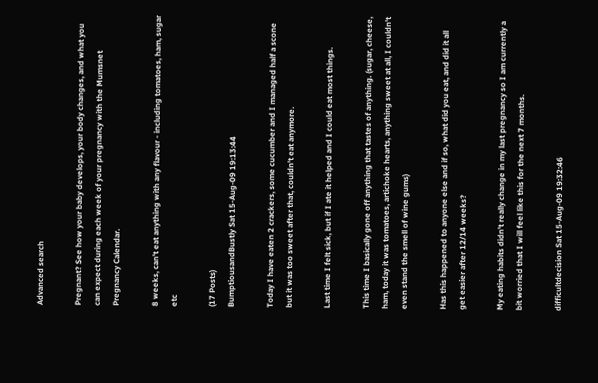Advanced search

Pregnant? See how your baby develops, your body changes, and what you can expect during each week of your pregnancy with the Mumsnet Pregnancy Calendar.

8 weeks, can't eat anything with any flavour - including tomatoes, ham, sugar etc

(17 Posts)
BumptiousandBustly Sat 15-Aug-09 19:13:44

Today I have eaten 2 crackers, some cucumber and I managed half a scone but it was too sweet after that, couldn't eat anymore.

Last time I felt sick, but if I ate it helped and I could eat most things.

This time I basically gone off anything that tastes of anything. (sugar, cheese, ham, today it was tomatoes, artichoke hearts, anything sweet at all, I couldn't even stand the smell of wine gums)

Has this happened to anyone else and if so, what did you eat, and did it all get easier after 12/14 weeks?

My eating habits didn't really change in my last pregnancy so I am currently a bit worried that I will feel like this for the next 7 months.

difficultdecision Sat 15-Aug-09 19:32:46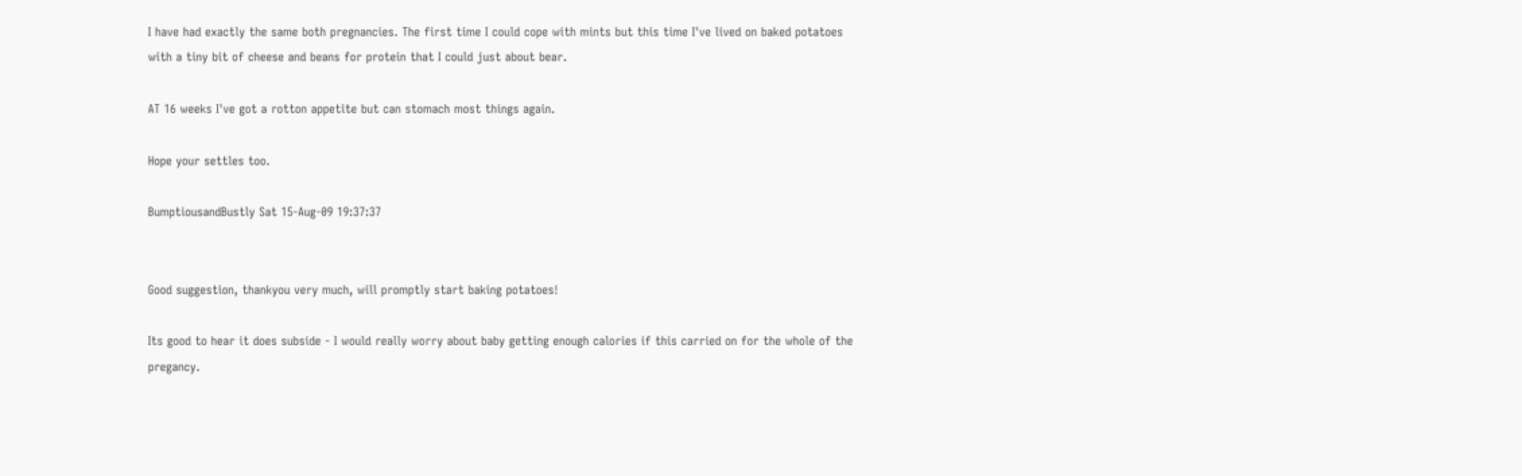I have had exactly the same both pregnancies. The first time I could cope with mints but this time I've lived on baked potatoes with a tiny bit of cheese and beans for protein that I could just about bear.

AT 16 weeks I've got a rotton appetite but can stomach most things again.

Hope your settles too.

BumptiousandBustly Sat 15-Aug-09 19:37:37


Good suggestion, thankyou very much, will promptly start baking potatoes!

Its good to hear it does subside - I would really worry about baby getting enough calories if this carried on for the whole of the pregancy.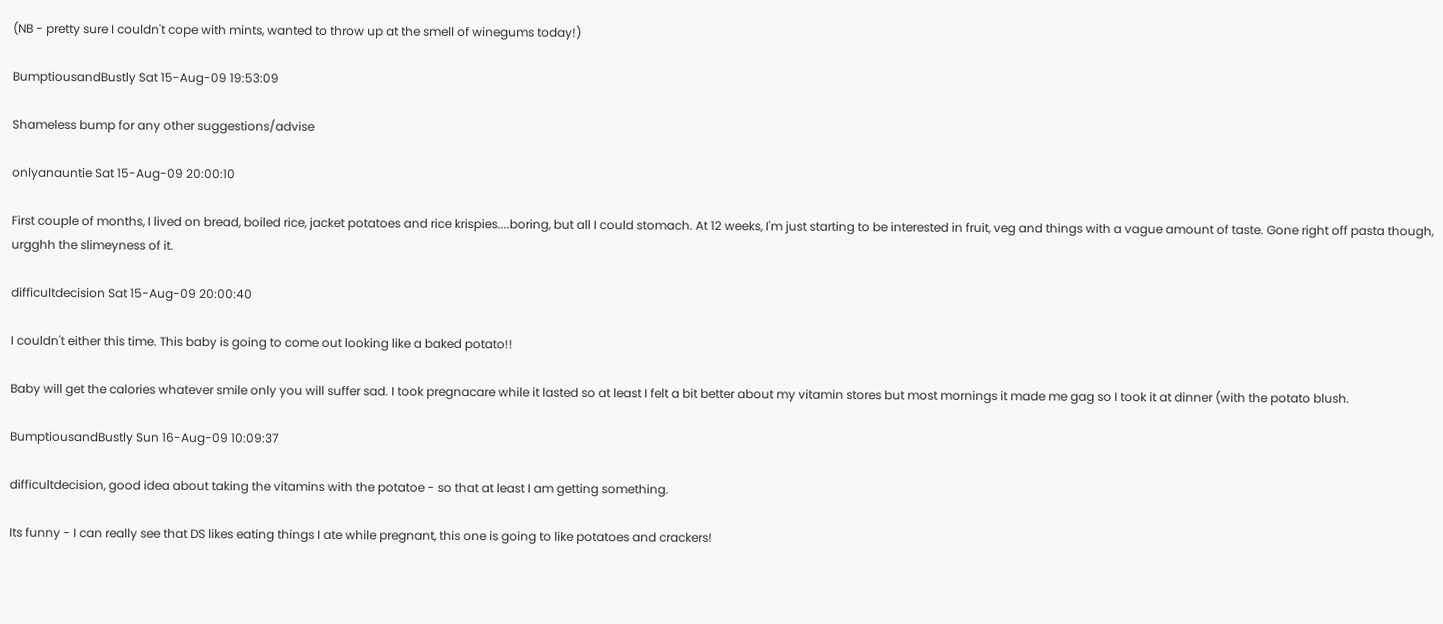(NB - pretty sure I couldn't cope with mints, wanted to throw up at the smell of winegums today!)

BumptiousandBustly Sat 15-Aug-09 19:53:09

Shameless bump for any other suggestions/advise

onlyanauntie Sat 15-Aug-09 20:00:10

First couple of months, I lived on bread, boiled rice, jacket potatoes and rice krispies....boring, but all I could stomach. At 12 weeks, I'm just starting to be interested in fruit, veg and things with a vague amount of taste. Gone right off pasta though, urgghh the slimeyness of it.

difficultdecision Sat 15-Aug-09 20:00:40

I couldn't either this time. This baby is going to come out looking like a baked potato!!

Baby will get the calories whatever smile only you will suffer sad. I took pregnacare while it lasted so at least I felt a bit better about my vitamin stores but most mornings it made me gag so I took it at dinner (with the potato blush.

BumptiousandBustly Sun 16-Aug-09 10:09:37

difficultdecision, good idea about taking the vitamins with the potatoe - so that at least I am getting something.

Its funny - I can really see that DS likes eating things I ate while pregnant, this one is going to like potatoes and crackers!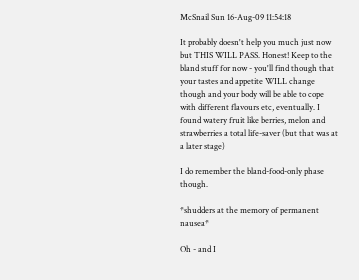McSnail Sun 16-Aug-09 11:54:18

It probably doesn't help you much just now but THIS WILL PASS. Honest! Keep to the bland stuff for now - you'll find though that your tastes and appetite WILL change though and your body will be able to cope with different flavours etc, eventually. I found watery fruit like berries, melon and strawberries a total life-saver (but that was at a later stage)

I do remember the bland-food-only phase though.

*shudders at the memory of permanent nausea*

Oh - and I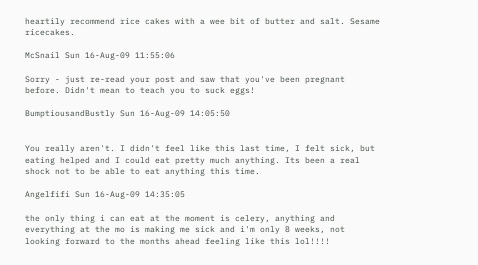heartily recommend rice cakes with a wee bit of butter and salt. Sesame ricecakes.

McSnail Sun 16-Aug-09 11:55:06

Sorry - just re-read your post and saw that you've been pregnant before. Didn't mean to teach you to suck eggs!

BumptiousandBustly Sun 16-Aug-09 14:05:50


You really aren't. I didn't feel like this last time, I felt sick, but eating helped and I could eat pretty much anything. Its been a real shock not to be able to eat anything this time.

Angelfifi Sun 16-Aug-09 14:35:05

the only thing i can eat at the moment is celery, anything and everything at the mo is making me sick and i'm only 8 weeks, not looking forward to the months ahead feeling like this lol!!!!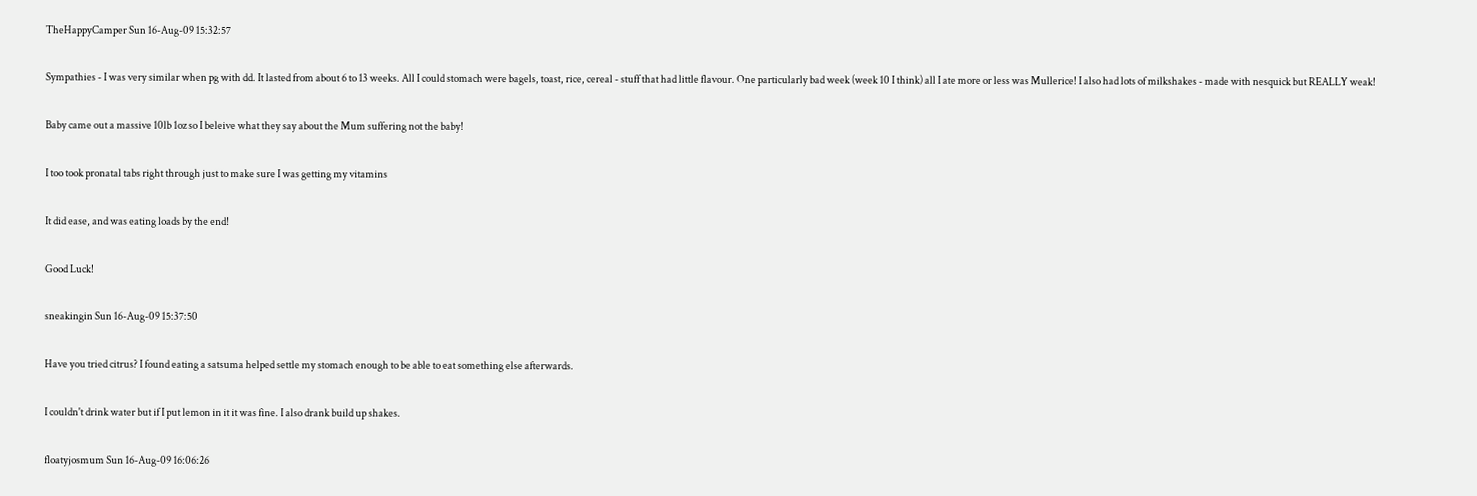TheHappyCamper Sun 16-Aug-09 15:32:57

Sympathies - I was very similar when pg with dd. It lasted from about 6 to 13 weeks. All I could stomach were bagels, toast, rice, cereal - stuff that had little flavour. One particularly bad week (week 10 I think) all I ate more or less was Mullerice! I also had lots of milkshakes - made with nesquick but REALLY weak!

Baby came out a massive 10lb 1oz so I beleive what they say about the Mum suffering not the baby!

I too took pronatal tabs right through just to make sure I was getting my vitamins

It did ease, and was eating loads by the end!

Good Luck!

sneakingin Sun 16-Aug-09 15:37:50

Have you tried citrus? I found eating a satsuma helped settle my stomach enough to be able to eat something else afterwards.

I couldn't drink water but if I put lemon in it it was fine. I also drank build up shakes.

floatyjosmum Sun 16-Aug-09 16:06:26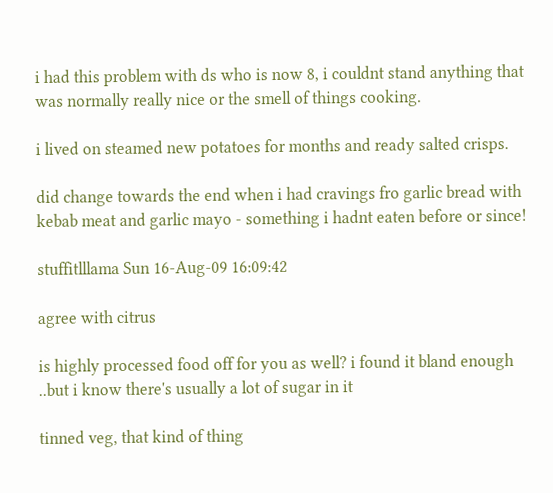i had this problem with ds who is now 8, i couldnt stand anything that was normally really nice or the smell of things cooking.

i lived on steamed new potatoes for months and ready salted crisps.

did change towards the end when i had cravings fro garlic bread with kebab meat and garlic mayo - something i hadnt eaten before or since!

stuffitlllama Sun 16-Aug-09 16:09:42

agree with citrus

is highly processed food off for you as well? i found it bland enough ..but i know there's usually a lot of sugar in it

tinned veg, that kind of thing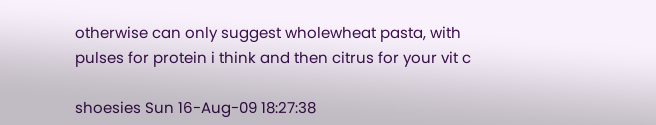otherwise can only suggest wholewheat pasta, with pulses for protein i think and then citrus for your vit c

shoesies Sun 16-Aug-09 18:27:38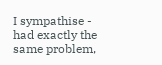I sympathise - had exactly the same problem,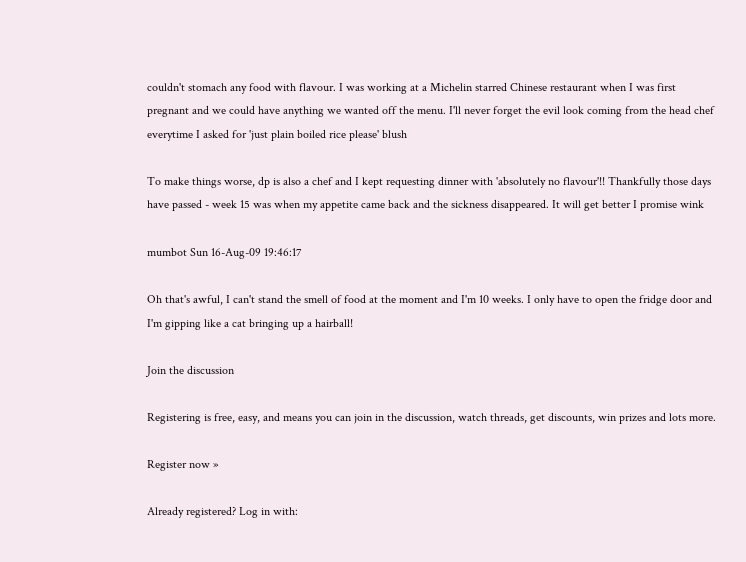couldn't stomach any food with flavour. I was working at a Michelin starred Chinese restaurant when I was first pregnant and we could have anything we wanted off the menu. I'll never forget the evil look coming from the head chef everytime I asked for 'just plain boiled rice please' blush

To make things worse, dp is also a chef and I kept requesting dinner with 'absolutely no flavour'!! Thankfully those days have passed - week 15 was when my appetite came back and the sickness disappeared. It will get better I promise wink

mumbot Sun 16-Aug-09 19:46:17

Oh that's awful, I can't stand the smell of food at the moment and I'm 10 weeks. I only have to open the fridge door and I'm gipping like a cat bringing up a hairball!

Join the discussion

Registering is free, easy, and means you can join in the discussion, watch threads, get discounts, win prizes and lots more.

Register now »

Already registered? Log in with: